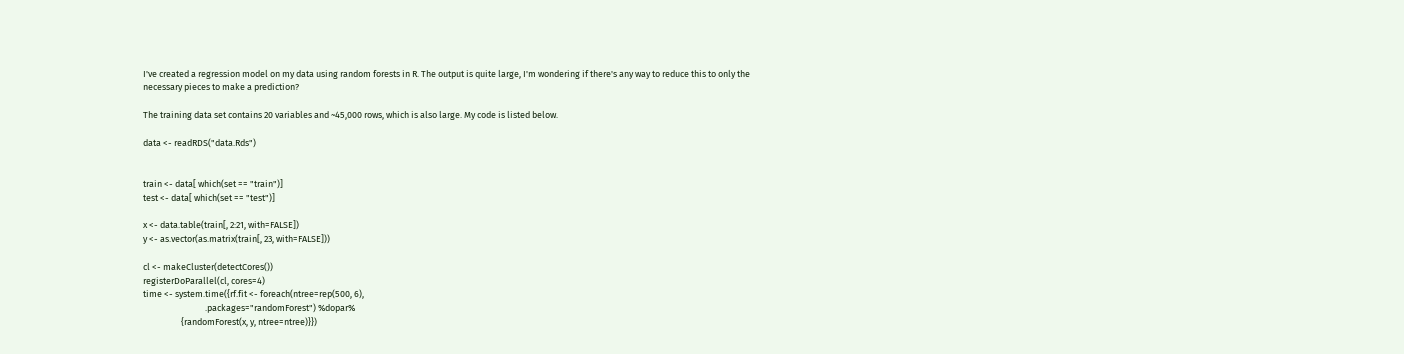I've created a regression model on my data using random forests in R. The output is quite large, I'm wondering if there's any way to reduce this to only the necessary pieces to make a prediction?

The training data set contains 20 variables and ~45,000 rows, which is also large. My code is listed below.

data <- readRDS("data.Rds")


train <- data[ which(set == "train")]
test <- data[ which(set == "test")]

x <- data.table(train[, 2:21, with=FALSE])
y <- as.vector(as.matrix(train[, 23, with=FALSE]))

cl <- makeCluster(detectCores())
registerDoParallel(cl, cores=4)
time <- system.time({rf.fit <- foreach(ntree=rep(500, 6),
                               .packages="randomForest") %dopar%
                   {randomForest(x, y, ntree=ntree)}})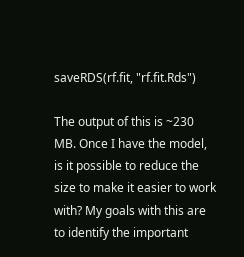saveRDS(rf.fit, "rf.fit.Rds")

The output of this is ~230 MB. Once I have the model, is it possible to reduce the size to make it easier to work with? My goals with this are to identify the important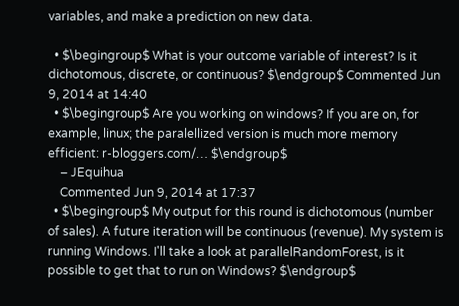variables, and make a prediction on new data.

  • $\begingroup$ What is your outcome variable of interest? Is it dichotomous, discrete, or continuous? $\endgroup$ Commented Jun 9, 2014 at 14:40
  • $\begingroup$ Are you working on windows? If you are on, for example, linux; the paralellized version is much more memory efficient: r-bloggers.com/… $\endgroup$
    – JEquihua
    Commented Jun 9, 2014 at 17:37
  • $\begingroup$ My output for this round is dichotomous (number of sales). A future iteration will be continuous (revenue). My system is running Windows. I'll take a look at parallelRandomForest, is it possible to get that to run on Windows? $\endgroup$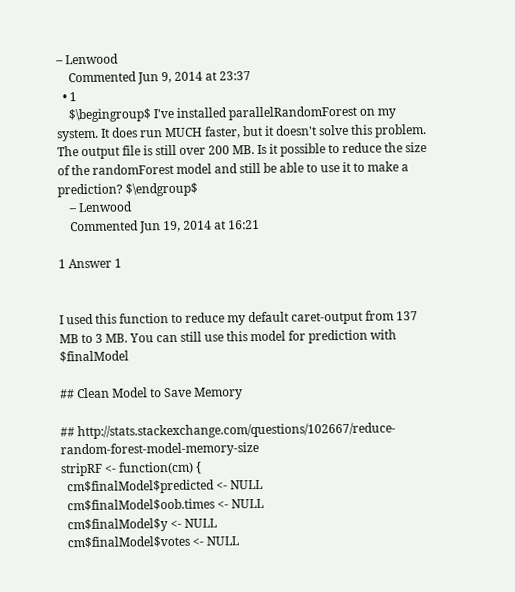– Lenwood
    Commented Jun 9, 2014 at 23:37
  • 1
    $\begingroup$ I've installed parallelRandomForest on my system. It does run MUCH faster, but it doesn't solve this problem. The output file is still over 200 MB. Is it possible to reduce the size of the randomForest model and still be able to use it to make a prediction? $\endgroup$
    – Lenwood
    Commented Jun 19, 2014 at 16:21

1 Answer 1


I used this function to reduce my default caret-output from 137 MB to 3 MB. You can still use this model for prediction with $finalModel

## Clean Model to Save Memory

## http://stats.stackexchange.com/questions/102667/reduce-random-forest-model-memory-size
stripRF <- function(cm) {
  cm$finalModel$predicted <- NULL
  cm$finalModel$oob.times <- NULL
  cm$finalModel$y <- NULL
  cm$finalModel$votes <- NULL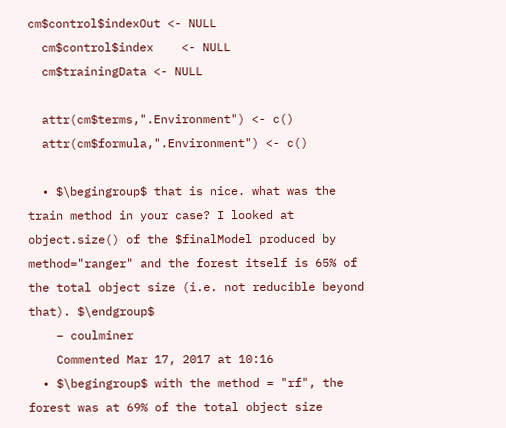cm$control$indexOut <- NULL
  cm$control$index    <- NULL
  cm$trainingData <- NULL

  attr(cm$terms,".Environment") <- c()
  attr(cm$formula,".Environment") <- c()

  • $\begingroup$ that is nice. what was the train method in your case? I looked at object.size() of the $finalModel produced by method="ranger" and the forest itself is 65% of the total object size (i.e. not reducible beyond that). $\endgroup$
    – coulminer
    Commented Mar 17, 2017 at 10:16
  • $\begingroup$ with the method = "rf", the forest was at 69% of the total object size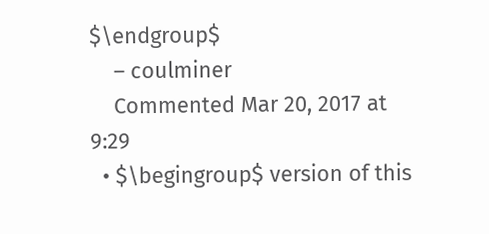$\endgroup$
    – coulminer
    Commented Mar 20, 2017 at 9:29
  • $\begingroup$ version of this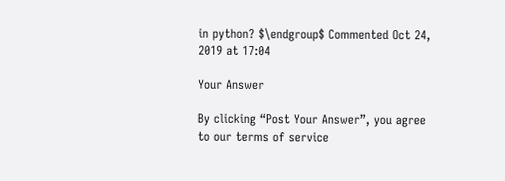in python? $\endgroup$ Commented Oct 24, 2019 at 17:04

Your Answer

By clicking “Post Your Answer”, you agree to our terms of service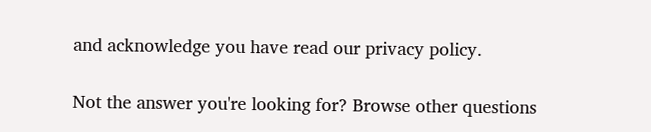and acknowledge you have read our privacy policy.

Not the answer you're looking for? Browse other questions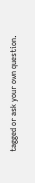tagged or ask your own question.